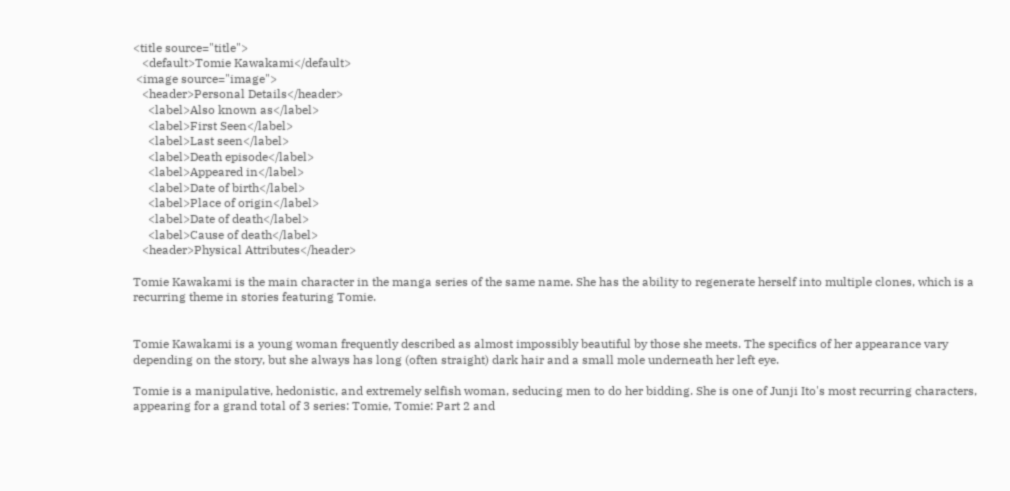<title source="title">
   <default>Tomie Kawakami</default>
 <image source="image">
   <header>Personal Details</header>
     <label>Also known as</label>
     <label>First Seen</label>
     <label>Last seen</label>
     <label>Death episode</label>
     <label>Appeared in</label>
     <label>Date of birth</label>
     <label>Place of origin</label>
     <label>Date of death</label>
     <label>Cause of death</label>
   <header>Physical Attributes</header>

Tomie Kawakami is the main character in the manga series of the same name. She has the ability to regenerate herself into multiple clones, which is a recurring theme in stories featuring Tomie.


Tomie Kawakami is a young woman frequently described as almost impossibly beautiful by those she meets. The specifics of her appearance vary depending on the story, but she always has long (often straight) dark hair and a small mole underneath her left eye.

Tomie is a manipulative, hedonistic, and extremely selfish woman, seducing men to do her bidding. She is one of Junji Ito's most recurring characters, appearing for a grand total of 3 series: Tomie, Tomie: Part 2 and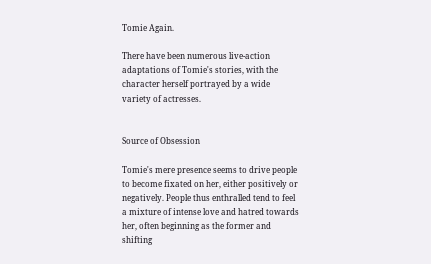Tomie Again.

There have been numerous live-action adaptations of Tomie's stories, with the character herself portrayed by a wide variety of actresses.


Source of Obsession

Tomie's mere presence seems to drive people to become fixated on her, either positively or negatively. People thus enthralled tend to feel a mixture of intense love and hatred towards her, often beginning as the former and shifting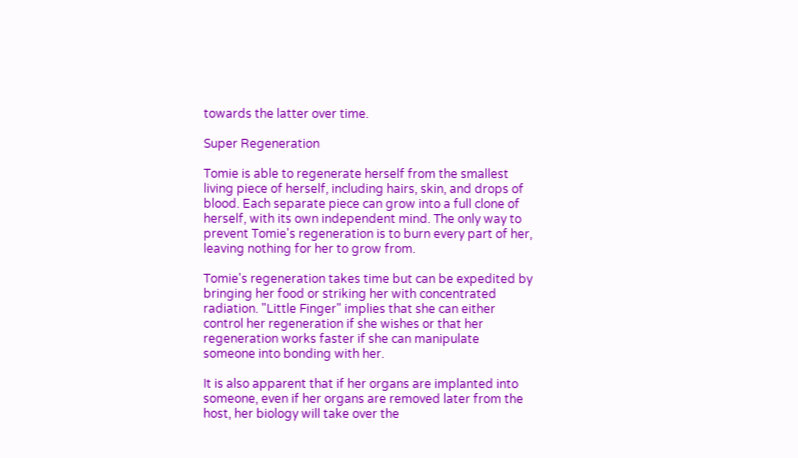towards the latter over time.

Super Regeneration

Tomie is able to regenerate herself from the smallest living piece of herself, including hairs, skin, and drops of blood. Each separate piece can grow into a full clone of herself, with its own independent mind. The only way to prevent Tomie's regeneration is to burn every part of her, leaving nothing for her to grow from.

Tomie's regeneration takes time but can be expedited by bringing her food or striking her with concentrated radiation. "Little Finger" implies that she can either control her regeneration if she wishes or that her regeneration works faster if she can manipulate someone into bonding with her.

It is also apparent that if her organs are implanted into someone, even if her organs are removed later from the host, her biology will take over the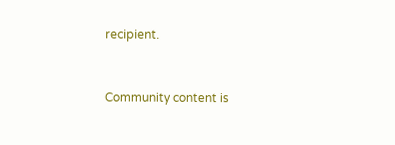recipient.


Community content is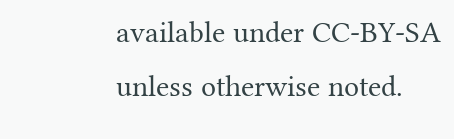available under CC-BY-SA unless otherwise noted.